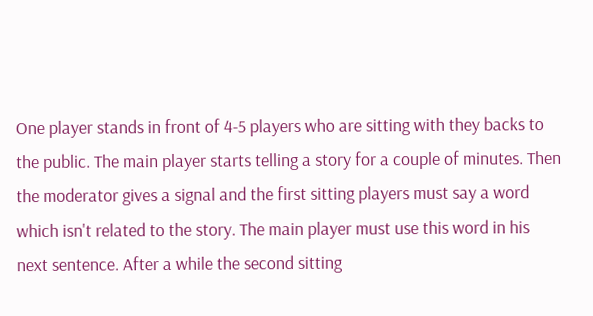One player stands in front of 4-5 players who are sitting with they backs to the public. The main player starts telling a story for a couple of minutes. Then the moderator gives a signal and the first sitting players must say a word which isn't related to the story. The main player must use this word in his next sentence. After a while the second sitting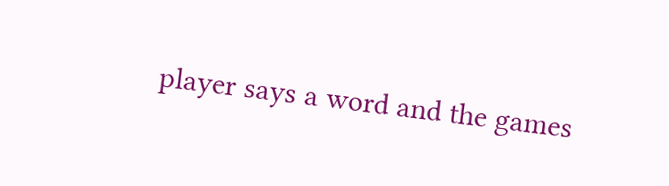player says a word and the games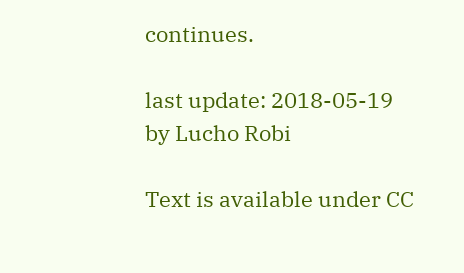continues.

last update: 2018-05-19
by Lucho Robi

Text is available under CC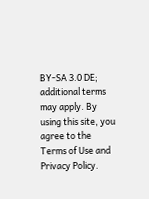BY-SA 3.0 DE; additional terms may apply. By using this site, you agree to the Terms of Use and Privacy Policy.